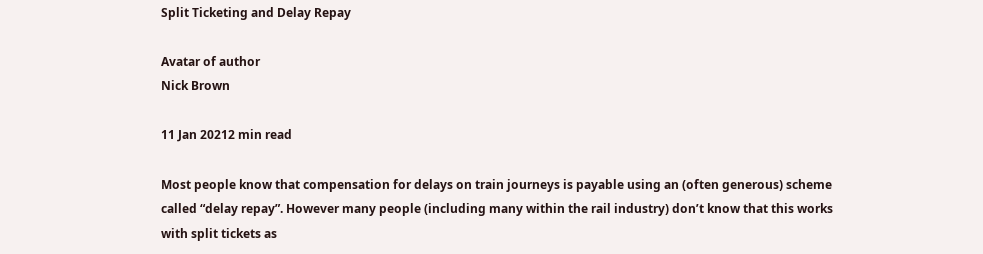Split Ticketing and Delay Repay

Avatar of author
Nick Brown

11 Jan 20212 min read

Most people know that compensation for delays on train journeys is payable using an (often generous) scheme called “delay repay”. However many people (including many within the rail industry) don’t know that this works with split tickets as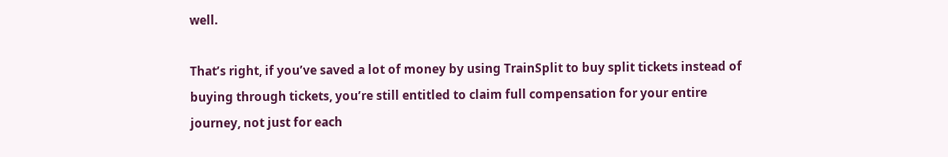well.

That’s right, if you’ve saved a lot of money by using TrainSplit to buy split tickets instead of buying through tickets, you’re still entitled to claim full compensation for your entire journey, not just for each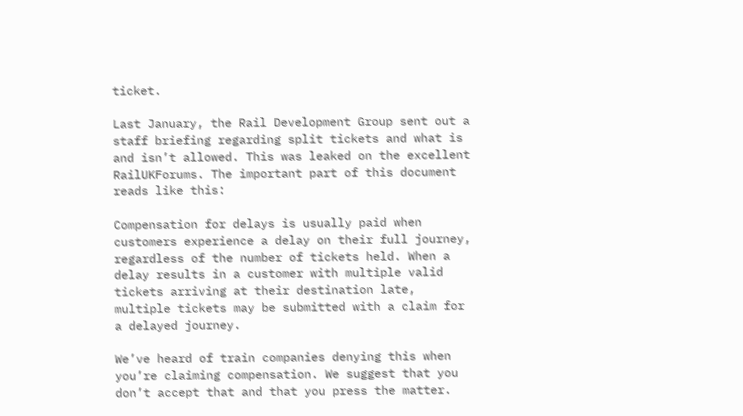ticket.

Last January, the Rail Development Group sent out a staff briefing regarding split tickets and what is and isn’t allowed. This was leaked on the excellent RailUKForums. The important part of this document reads like this:

Compensation for delays is usually paid when customers experience a delay on their full journey, regardless of the number of tickets held. When a delay results in a customer with multiple valid tickets arriving at their destination late, multiple tickets may be submitted with a claim for a delayed journey.

We’ve heard of train companies denying this when you’re claiming compensation. We suggest that you don’t accept that and that you press the matter.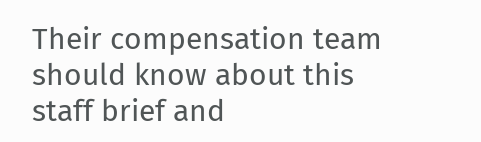Their compensation team should know about this staff brief and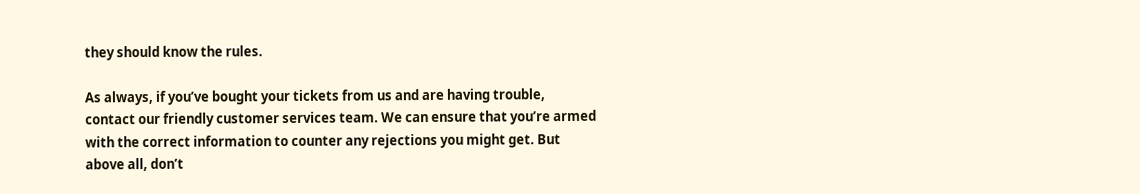they should know the rules.

As always, if you’ve bought your tickets from us and are having trouble, contact our friendly customer services team. We can ensure that you’re armed with the correct information to counter any rejections you might get. But above all, don’t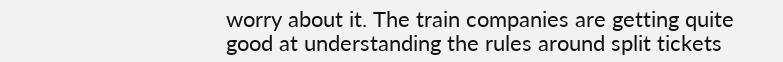worry about it. The train companies are getting quite good at understanding the rules around split tickets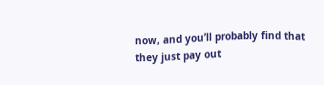now, and you’ll probably find that they just pay out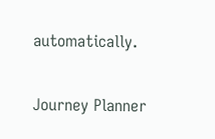automatically.

Journey Planner